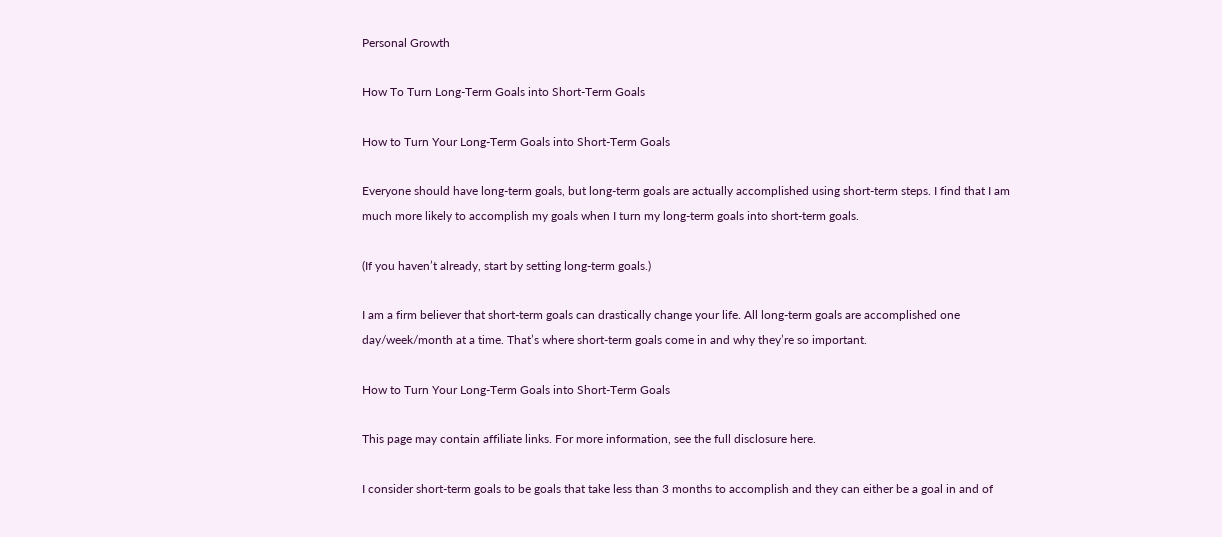Personal Growth

How To Turn Long-Term Goals into Short-Term Goals

How to Turn Your Long-Term Goals into Short-Term Goals

Everyone should have long-term goals, but long-term goals are actually accomplished using short-term steps. I find that I am much more likely to accomplish my goals when I turn my long-term goals into short-term goals.

(If you haven’t already, start by setting long-term goals.)

I am a firm believer that short-term goals can drastically change your life. All long-term goals are accomplished one day/week/month at a time. That’s where short-term goals come in and why they’re so important.

How to Turn Your Long-Term Goals into Short-Term Goals

This page may contain affiliate links. For more information, see the full disclosure here.

I consider short-term goals to be goals that take less than 3 months to accomplish and they can either be a goal in and of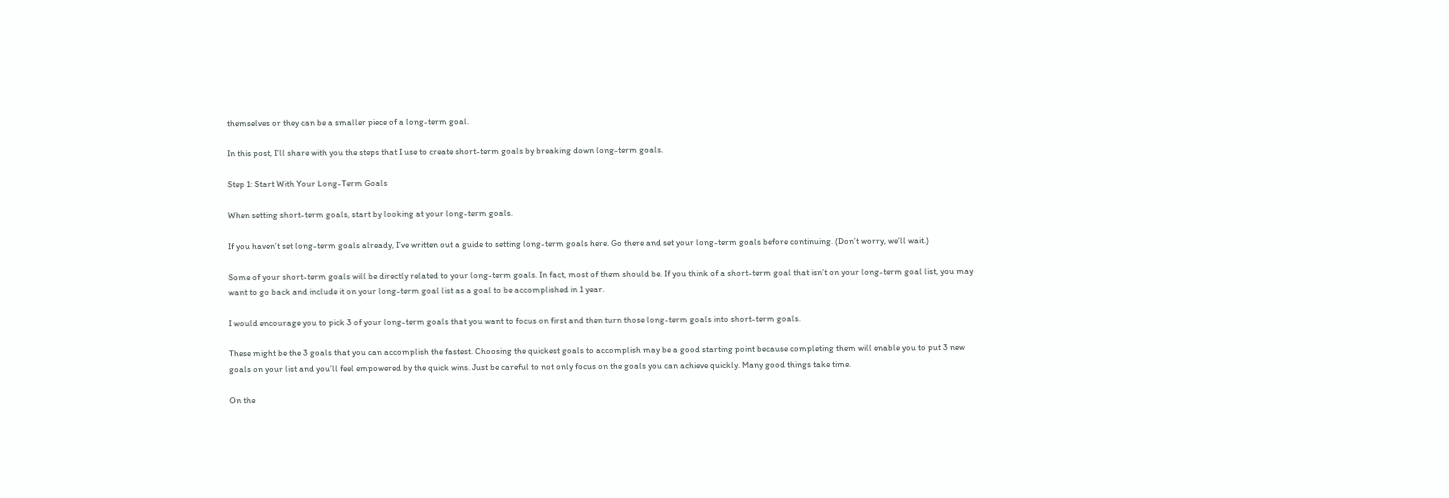themselves or they can be a smaller piece of a long-term goal.

In this post, I’ll share with you the steps that I use to create short-term goals by breaking down long-term goals.

Step 1: Start With Your Long-Term Goals

When setting short-term goals, start by looking at your long-term goals.

If you haven’t set long-term goals already, I’ve written out a guide to setting long-term goals here. Go there and set your long-term goals before continuing. (Don’t worry, we’ll wait.)

Some of your short-term goals will be directly related to your long-term goals. In fact, most of them should be. If you think of a short-term goal that isn’t on your long-term goal list, you may want to go back and include it on your long-term goal list as a goal to be accomplished in 1 year.

I would encourage you to pick 3 of your long-term goals that you want to focus on first and then turn those long-term goals into short-term goals.

These might be the 3 goals that you can accomplish the fastest. Choosing the quickest goals to accomplish may be a good starting point because completing them will enable you to put 3 new goals on your list and you’ll feel empowered by the quick wins. Just be careful to not only focus on the goals you can achieve quickly. Many good things take time.

On the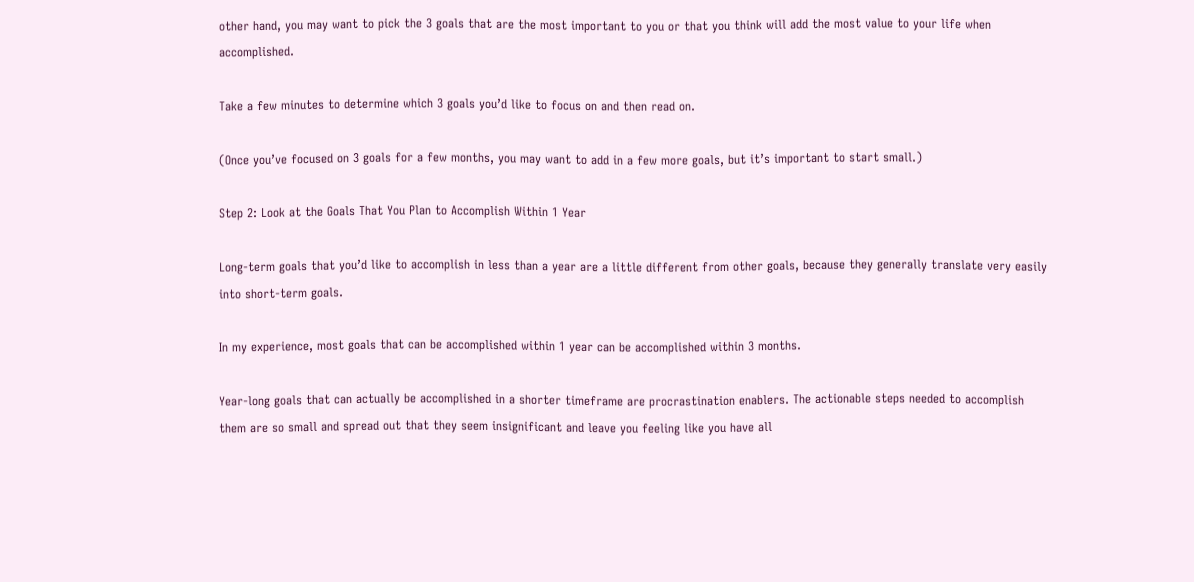other hand, you may want to pick the 3 goals that are the most important to you or that you think will add the most value to your life when accomplished.

Take a few minutes to determine which 3 goals you’d like to focus on and then read on.

(Once you’ve focused on 3 goals for a few months, you may want to add in a few more goals, but it’s important to start small.)

Step 2: Look at the Goals That You Plan to Accomplish Within 1 Year

Long-term goals that you’d like to accomplish in less than a year are a little different from other goals, because they generally translate very easily into short-term goals.

In my experience, most goals that can be accomplished within 1 year can be accomplished within 3 months.

Year-long goals that can actually be accomplished in a shorter timeframe are procrastination enablers. The actionable steps needed to accomplish them are so small and spread out that they seem insignificant and leave you feeling like you have all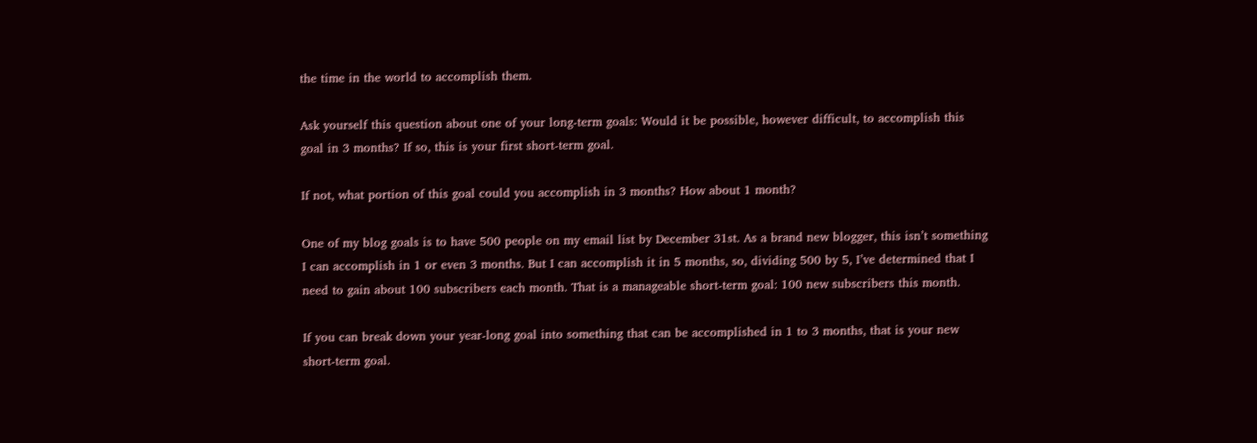the time in the world to accomplish them.

Ask yourself this question about one of your long-term goals: Would it be possible, however difficult, to accomplish this goal in 3 months? If so, this is your first short-term goal.

If not, what portion of this goal could you accomplish in 3 months? How about 1 month?

One of my blog goals is to have 500 people on my email list by December 31st. As a brand new blogger, this isn’t something I can accomplish in 1 or even 3 months. But I can accomplish it in 5 months, so, dividing 500 by 5, I’ve determined that I need to gain about 100 subscribers each month. That is a manageable short-term goal: 100 new subscribers this month.

If you can break down your year-long goal into something that can be accomplished in 1 to 3 months, that is your new short-term goal.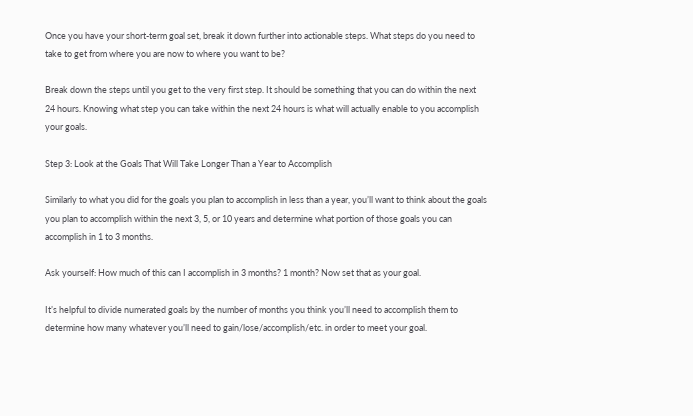Once you have your short-term goal set, break it down further into actionable steps. What steps do you need to take to get from where you are now to where you want to be?

Break down the steps until you get to the very first step. It should be something that you can do within the next 24 hours. Knowing what step you can take within the next 24 hours is what will actually enable to you accomplish your goals.

Step 3: Look at the Goals That Will Take Longer Than a Year to Accomplish

Similarly to what you did for the goals you plan to accomplish in less than a year, you’ll want to think about the goals you plan to accomplish within the next 3, 5, or 10 years and determine what portion of those goals you can accomplish in 1 to 3 months.

Ask yourself: How much of this can I accomplish in 3 months? 1 month? Now set that as your goal.

It’s helpful to divide numerated goals by the number of months you think you’ll need to accomplish them to determine how many whatever you’ll need to gain/lose/accomplish/etc. in order to meet your goal.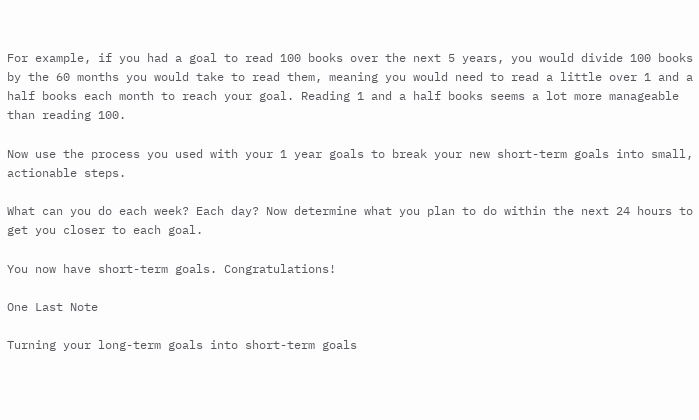For example, if you had a goal to read 100 books over the next 5 years, you would divide 100 books by the 60 months you would take to read them, meaning you would need to read a little over 1 and a half books each month to reach your goal. Reading 1 and a half books seems a lot more manageable than reading 100.

Now use the process you used with your 1 year goals to break your new short-term goals into small, actionable steps.

What can you do each week? Each day? Now determine what you plan to do within the next 24 hours to get you closer to each goal.

You now have short-term goals. Congratulations!

One Last Note

Turning your long-term goals into short-term goals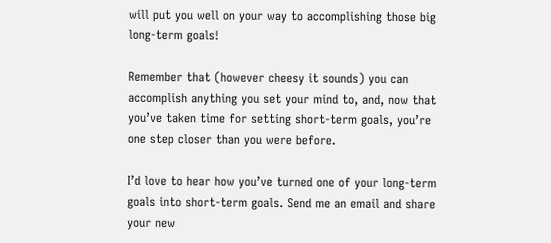will put you well on your way to accomplishing those big long-term goals!

Remember that (however cheesy it sounds) you can accomplish anything you set your mind to, and, now that you’ve taken time for setting short-term goals, you’re one step closer than you were before.

I’d love to hear how you’ve turned one of your long-term goals into short-term goals. Send me an email and share your new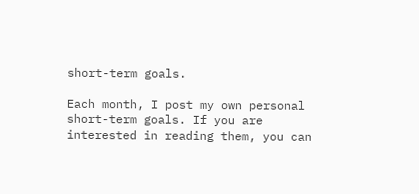short-term goals.

Each month, I post my own personal short-term goals. If you are interested in reading them, you can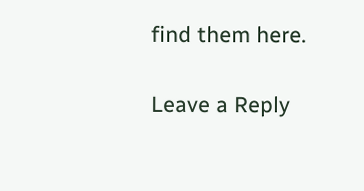find them here.

Leave a Reply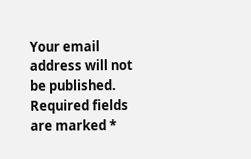Your email address will not be published. Required fields are marked *